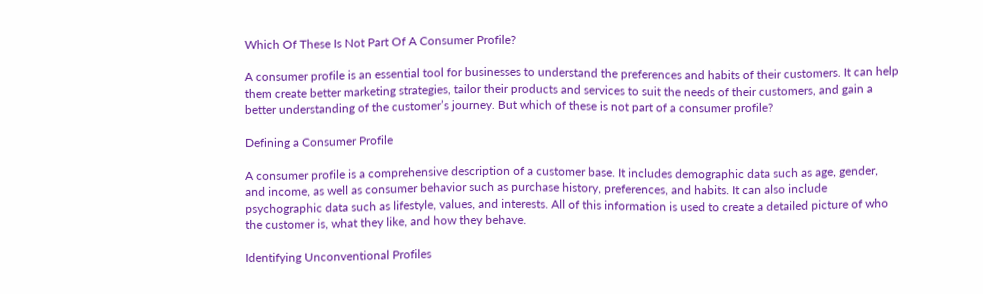Which Of These Is Not Part Of A Consumer Profile?

A consumer profile is an essential tool for businesses to understand the preferences and habits of their customers. It can help them create better marketing strategies, tailor their products and services to suit the needs of their customers, and gain a better understanding of the customer’s journey. But which of these is not part of a consumer profile?

Defining a Consumer Profile

A consumer profile is a comprehensive description of a customer base. It includes demographic data such as age, gender, and income, as well as consumer behavior such as purchase history, preferences, and habits. It can also include psychographic data such as lifestyle, values, and interests. All of this information is used to create a detailed picture of who the customer is, what they like, and how they behave.

Identifying Unconventional Profiles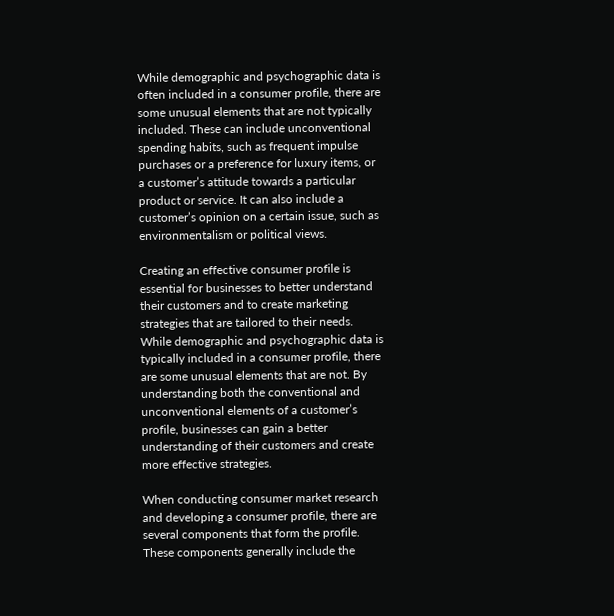While demographic and psychographic data is often included in a consumer profile, there are some unusual elements that are not typically included. These can include unconventional spending habits, such as frequent impulse purchases or a preference for luxury items, or a customer’s attitude towards a particular product or service. It can also include a customer’s opinion on a certain issue, such as environmentalism or political views.

Creating an effective consumer profile is essential for businesses to better understand their customers and to create marketing strategies that are tailored to their needs. While demographic and psychographic data is typically included in a consumer profile, there are some unusual elements that are not. By understanding both the conventional and unconventional elements of a customer’s profile, businesses can gain a better understanding of their customers and create more effective strategies.

When conducting consumer market research and developing a consumer profile, there are several components that form the profile. These components generally include the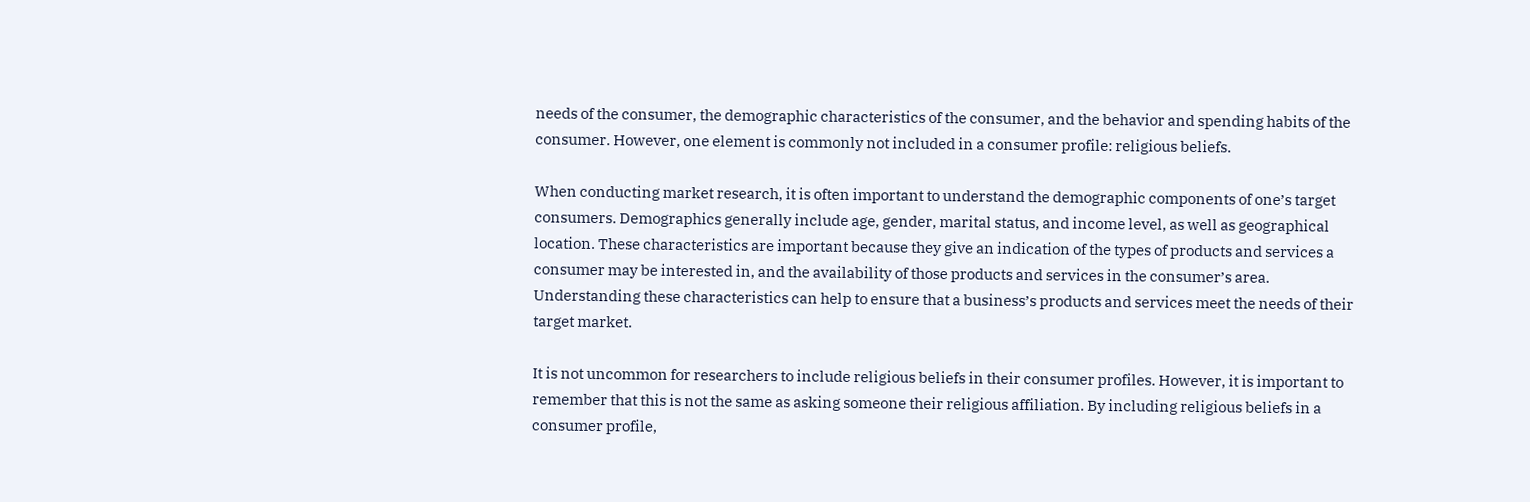needs of the consumer, the demographic characteristics of the consumer, and the behavior and spending habits of the consumer. However, one element is commonly not included in a consumer profile: religious beliefs.

When conducting market research, it is often important to understand the demographic components of one’s target consumers. Demographics generally include age, gender, marital status, and income level, as well as geographical location. These characteristics are important because they give an indication of the types of products and services a consumer may be interested in, and the availability of those products and services in the consumer’s area. Understanding these characteristics can help to ensure that a business’s products and services meet the needs of their target market.

It is not uncommon for researchers to include religious beliefs in their consumer profiles. However, it is important to remember that this is not the same as asking someone their religious affiliation. By including religious beliefs in a consumer profile,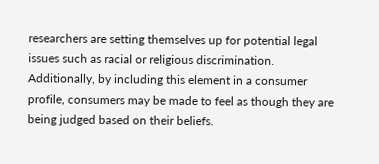researchers are setting themselves up for potential legal issues such as racial or religious discrimination. Additionally, by including this element in a consumer profile, consumers may be made to feel as though they are being judged based on their beliefs.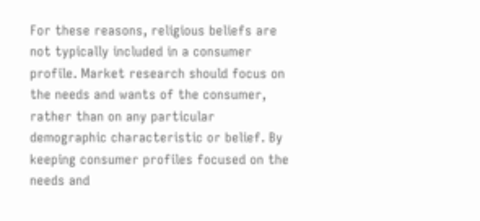For these reasons, religious beliefs are not typically included in a consumer profile. Market research should focus on the needs and wants of the consumer, rather than on any particular demographic characteristic or belief. By keeping consumer profiles focused on the needs and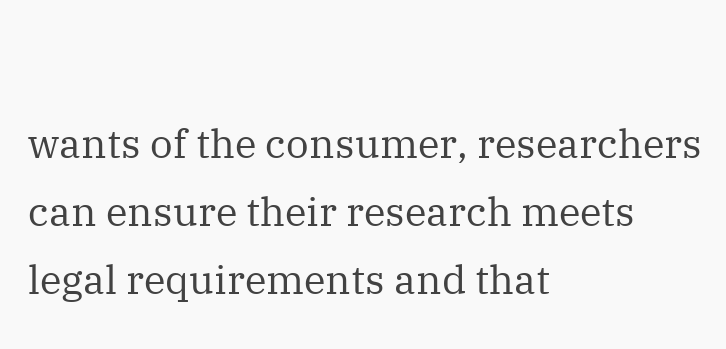wants of the consumer, researchers can ensure their research meets legal requirements and that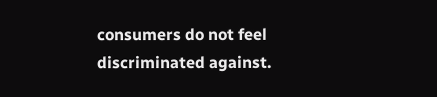consumers do not feel discriminated against.